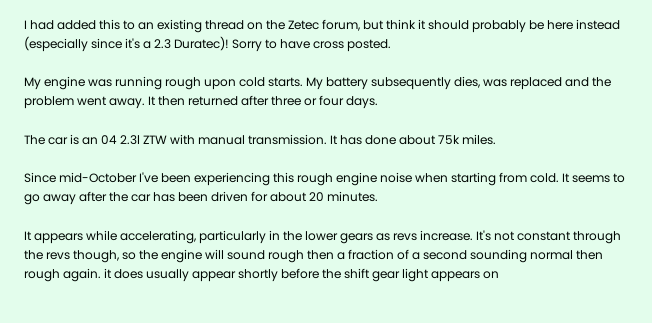I had added this to an existing thread on the Zetec forum, but think it should probably be here instead (especially since it's a 2.3 Duratec)! Sorry to have cross posted.

My engine was running rough upon cold starts. My battery subsequently dies, was replaced and the problem went away. It then returned after three or four days.

The car is an 04 2.3l ZTW with manual transmission. It has done about 75k miles.

Since mid-October I've been experiencing this rough engine noise when starting from cold. It seems to go away after the car has been driven for about 20 minutes.

It appears while accelerating, particularly in the lower gears as revs increase. It's not constant through the revs though, so the engine will sound rough then a fraction of a second sounding normal then rough again. it does usually appear shortly before the shift gear light appears on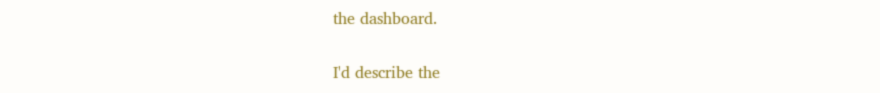the dashboard.

I'd describe the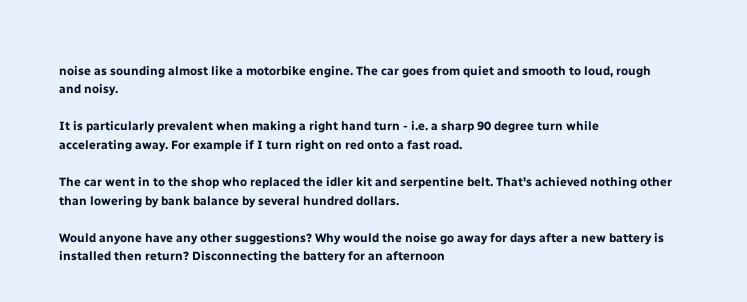noise as sounding almost like a motorbike engine. The car goes from quiet and smooth to loud, rough and noisy.

It is particularly prevalent when making a right hand turn - i.e. a sharp 90 degree turn while accelerating away. For example if I turn right on red onto a fast road.

The car went in to the shop who replaced the idler kit and serpentine belt. That's achieved nothing other than lowering by bank balance by several hundred dollars.

Would anyone have any other suggestions? Why would the noise go away for days after a new battery is installed then return? Disconnecting the battery for an afternoon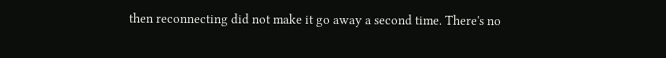then reconnecting did not make it go away a second time. There's no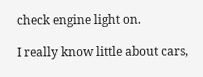check engine light on.

I really know little about cars,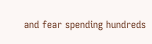and fear spending hundreds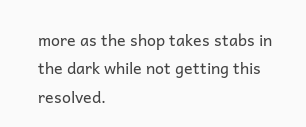more as the shop takes stabs in the dark while not getting this resolved.